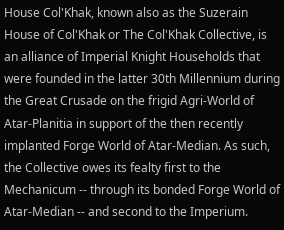House Col'Khak, known also as the Suzerain House of Col'Khak or The Col'Khak Collective, is an alliance of Imperial Knight Households that were founded in the latter 30th Millennium during the Great Crusade on the frigid Agri-World of Atar-Planitia in support of the then recently implanted Forge World of Atar-Median. As such, the Collective owes its fealty first to the Mechanicum -- through its bonded Forge World of Atar-Median -- and second to the Imperium.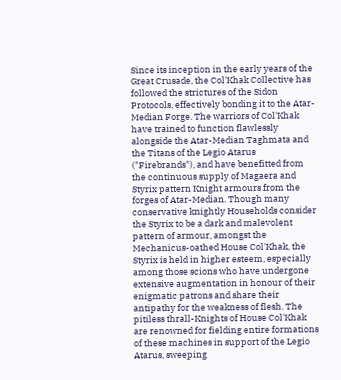Since its inception in the early years of the Great Crusade, the Col'Khak Collective has followed the strictures of the Sidon Protocols, effectively bonding it to the Atar-Median Forge. The warriors of Col'Khak have trained to function flawlessly alongside the Atar-Median Taghmata and the Titans of the Legio Atarus ("Firebrands"), and have benefitted from the continuous supply of Magaera and Styrix pattern Knight armours from the forges of Atar-Median. Though many conservative knightly Households consider the Styrix to be a dark and malevolent pattern of armour, amongst the Mechanicus-oathed House Col'Khak, the Styrix is held in higher esteem, especially among those scions who have undergone extensive augmentation in honour of their enigmatic patrons and share their antipathy for the weakness of flesh. The pitiless thrall-Knights of House Col'Khak are renowned for fielding entire formations of these machines in support of the Legio Atarus, sweeping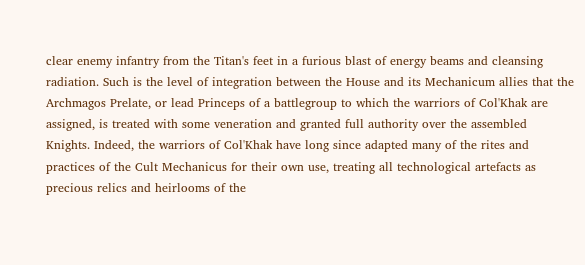clear enemy infantry from the Titan's feet in a furious blast of energy beams and cleansing radiation. Such is the level of integration between the House and its Mechanicum allies that the Archmagos Prelate, or lead Princeps of a battlegroup to which the warriors of Col'Khak are assigned, is treated with some veneration and granted full authority over the assembled Knights. Indeed, the warriors of Col'Khak have long since adapted many of the rites and practices of the Cult Mechanicus for their own use, treating all technological artefacts as precious relics and heirlooms of the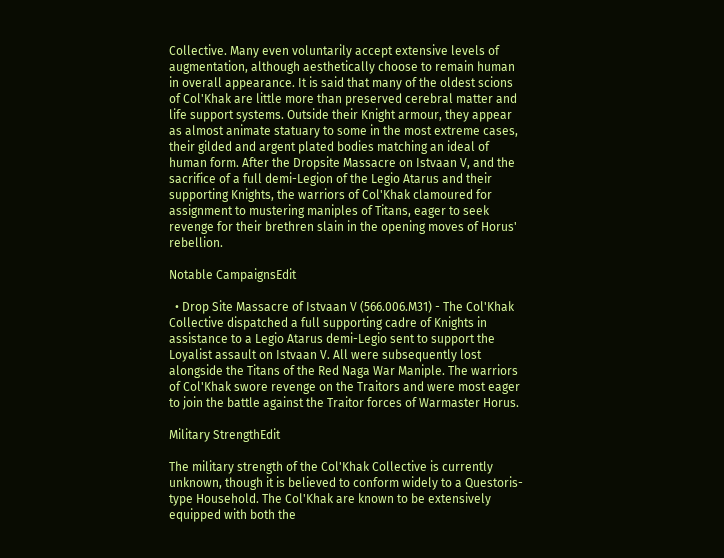Collective. Many even voluntarily accept extensive levels of augmentation, although aesthetically choose to remain human in overall appearance. It is said that many of the oldest scions of Col'Khak are little more than preserved cerebral matter and life support systems. Outside their Knight armour, they appear as almost animate statuary to some in the most extreme cases, their gilded and argent plated bodies matching an ideal of human form. After the Dropsite Massacre on Istvaan V, and the sacrifice of a full demi-Legion of the Legio Atarus and their supporting Knights, the warriors of Col'Khak clamoured for assignment to mustering maniples of Titans, eager to seek revenge for their brethren slain in the opening moves of Horus' rebellion.

Notable CampaignsEdit

  • Drop Site Massacre of Istvaan V (566.006.M31) - The Col'Khak Collective dispatched a full supporting cadre of Knights in assistance to a Legio Atarus demi-Legio sent to support the Loyalist assault on Istvaan V. All were subsequently lost alongside the Titans of the Red Naga War Maniple. The warriors of Col'Khak swore revenge on the Traitors and were most eager to join the battle against the Traitor forces of Warmaster Horus.

Military StrengthEdit

The military strength of the Col'Khak Collective is currently unknown, though it is believed to conform widely to a Questoris-type Household. The Col'Khak are known to be extensively equipped with both the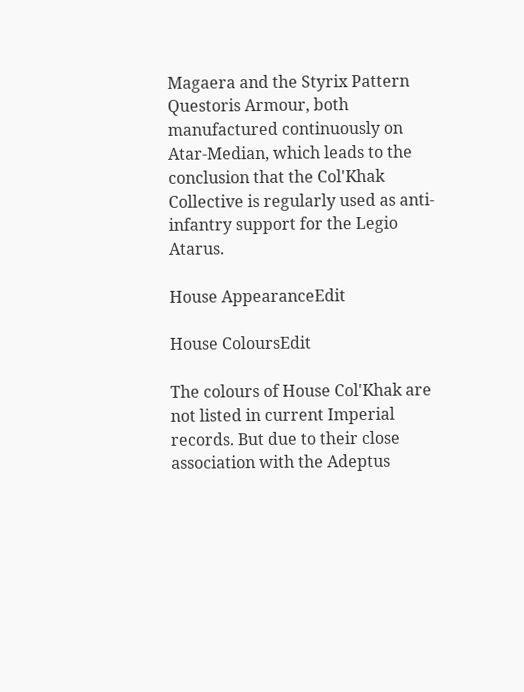Magaera and the Styrix Pattern Questoris Armour, both manufactured continuously on Atar-Median, which leads to the conclusion that the Col'Khak Collective is regularly used as anti-infantry support for the Legio Atarus.

House AppearanceEdit

House ColoursEdit

The colours of House Col'Khak are not listed in current Imperial records. But due to their close association with the Adeptus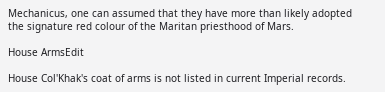Mechanicus, one can assumed that they have more than likely adopted the signature red colour of the Maritan priesthood of Mars.

House ArmsEdit

House Col'Khak's coat of arms is not listed in current Imperial records.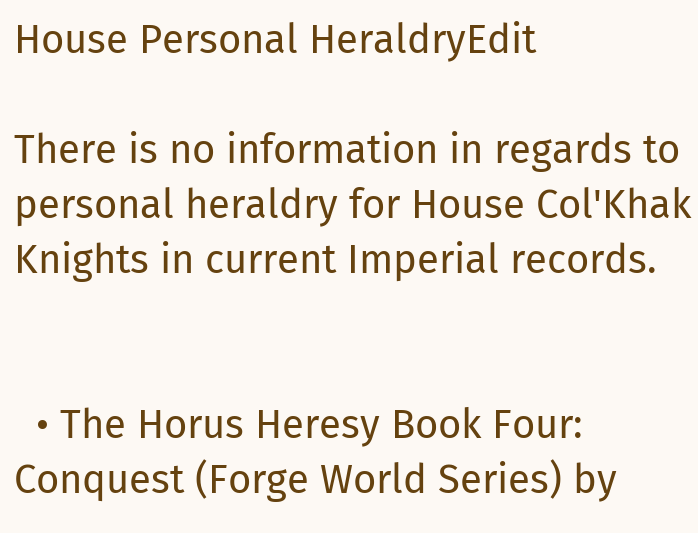House Personal HeraldryEdit

There is no information in regards to personal heraldry for House Col'Khak Knights in current Imperial records.


  • The Horus Heresy Book Four: Conquest (Forge World Series) by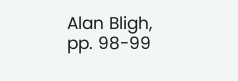Alan Bligh, pp. 98-99